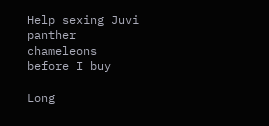Help sexing Juvi panther chameleons before I buy

Long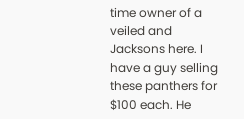time owner of a veiled and Jacksons here. I have a guy selling these panthers for $100 each. He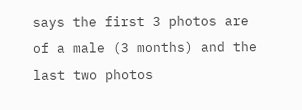says the first 3 photos are of a male (3 months) and the last two photos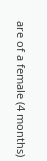are of a female (4 months)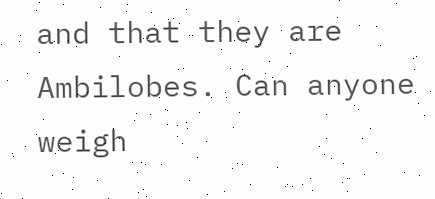and that they are Ambilobes. Can anyone weigh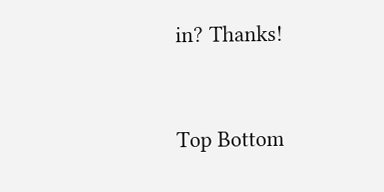in? Thanks!


Top Bottom